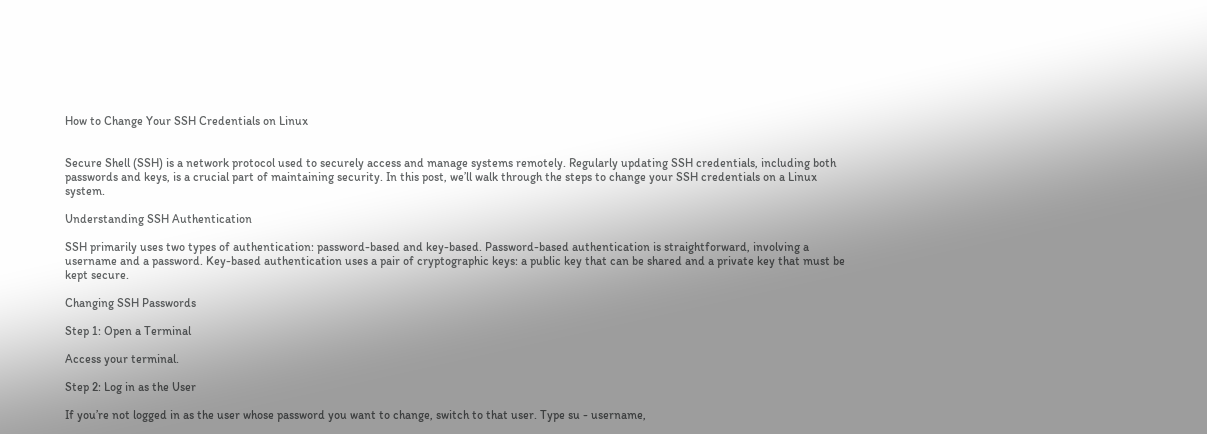How to Change Your SSH Credentials on Linux


Secure Shell (SSH) is a network protocol used to securely access and manage systems remotely. Regularly updating SSH credentials, including both passwords and keys, is a crucial part of maintaining security. In this post, we’ll walk through the steps to change your SSH credentials on a Linux system.

Understanding SSH Authentication

SSH primarily uses two types of authentication: password-based and key-based. Password-based authentication is straightforward, involving a username and a password. Key-based authentication uses a pair of cryptographic keys: a public key that can be shared and a private key that must be kept secure.

Changing SSH Passwords

Step 1: Open a Terminal

Access your terminal.

Step 2: Log in as the User

If you’re not logged in as the user whose password you want to change, switch to that user. Type su - username,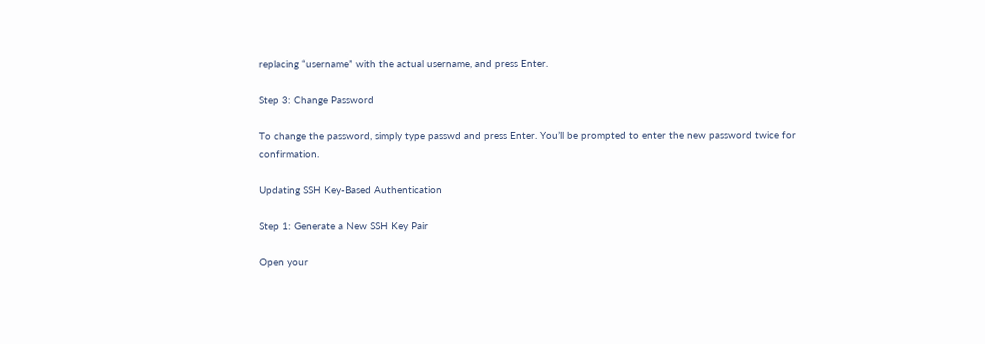replacing “username” with the actual username, and press Enter.

Step 3: Change Password

To change the password, simply type passwd and press Enter. You’ll be prompted to enter the new password twice for confirmation.

Updating SSH Key-Based Authentication

Step 1: Generate a New SSH Key Pair

Open your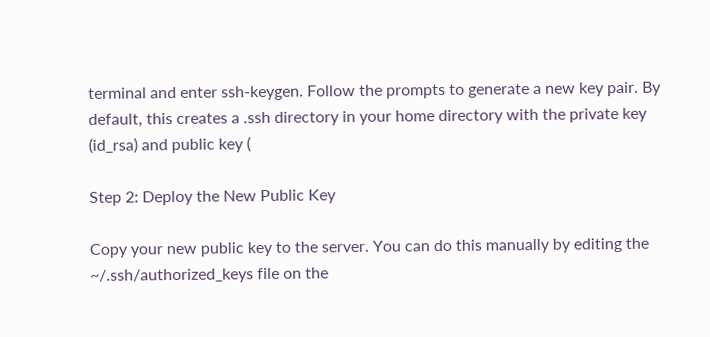terminal and enter ssh-keygen. Follow the prompts to generate a new key pair. By default, this creates a .ssh directory in your home directory with the private key (id_rsa) and public key (

Step 2: Deploy the New Public Key

Copy your new public key to the server. You can do this manually by editing the ~/.ssh/authorized_keys file on the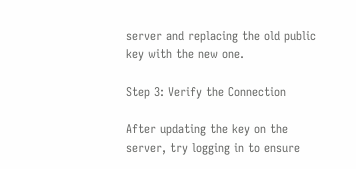server and replacing the old public key with the new one.

Step 3: Verify the Connection

After updating the key on the server, try logging in to ensure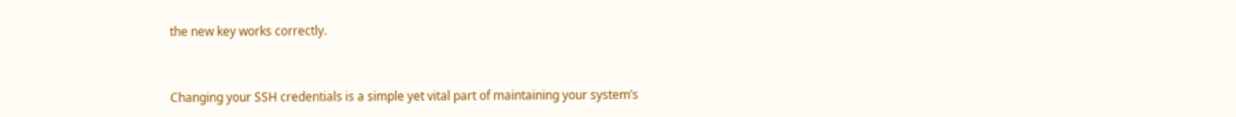the new key works correctly.


Changing your SSH credentials is a simple yet vital part of maintaining your system’s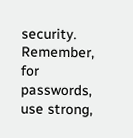security. Remember, for passwords, use strong,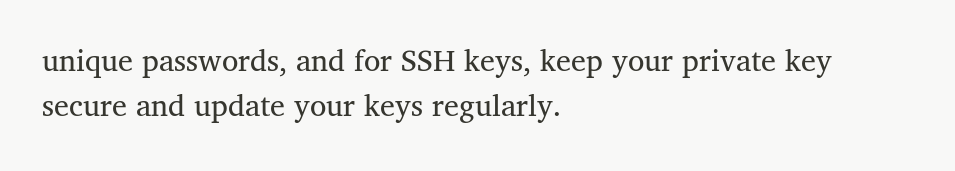unique passwords, and for SSH keys, keep your private key secure and update your keys regularly.